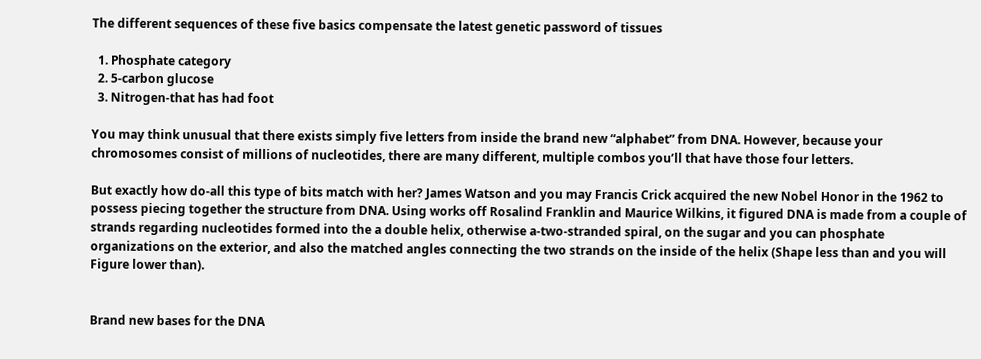The different sequences of these five basics compensate the latest genetic password of tissues

  1. Phosphate category
  2. 5-carbon glucose
  3. Nitrogen-that has had foot

You may think unusual that there exists simply five letters from inside the brand new “alphabet” from DNA. However, because your chromosomes consist of millions of nucleotides, there are many different, multiple combos you’ll that have those four letters.

But exactly how do-all this type of bits match with her? James Watson and you may Francis Crick acquired the new Nobel Honor in the 1962 to possess piecing together the structure from DNA. Using works off Rosalind Franklin and Maurice Wilkins, it figured DNA is made from a couple of strands regarding nucleotides formed into the a double helix, otherwise a-two-stranded spiral, on the sugar and you can phosphate organizations on the exterior, and also the matched angles connecting the two strands on the inside of the helix (Shape less than and you will Figure lower than).


Brand new bases for the DNA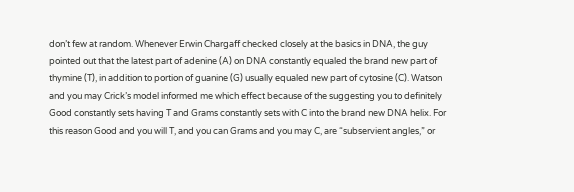don’t few at random. Whenever Erwin Chargaff checked closely at the basics in DNA, the guy pointed out that the latest part of adenine (A) on DNA constantly equaled the brand new part of thymine (T), in addition to portion of guanine (G) usually equaled new part of cytosine (C). Watson and you may Crick’s model informed me which effect because of the suggesting you to definitely Good constantly sets having T and Grams constantly sets with C into the brand new DNA helix. For this reason Good and you will T, and you can Grams and you may C, are “subservient angles,” or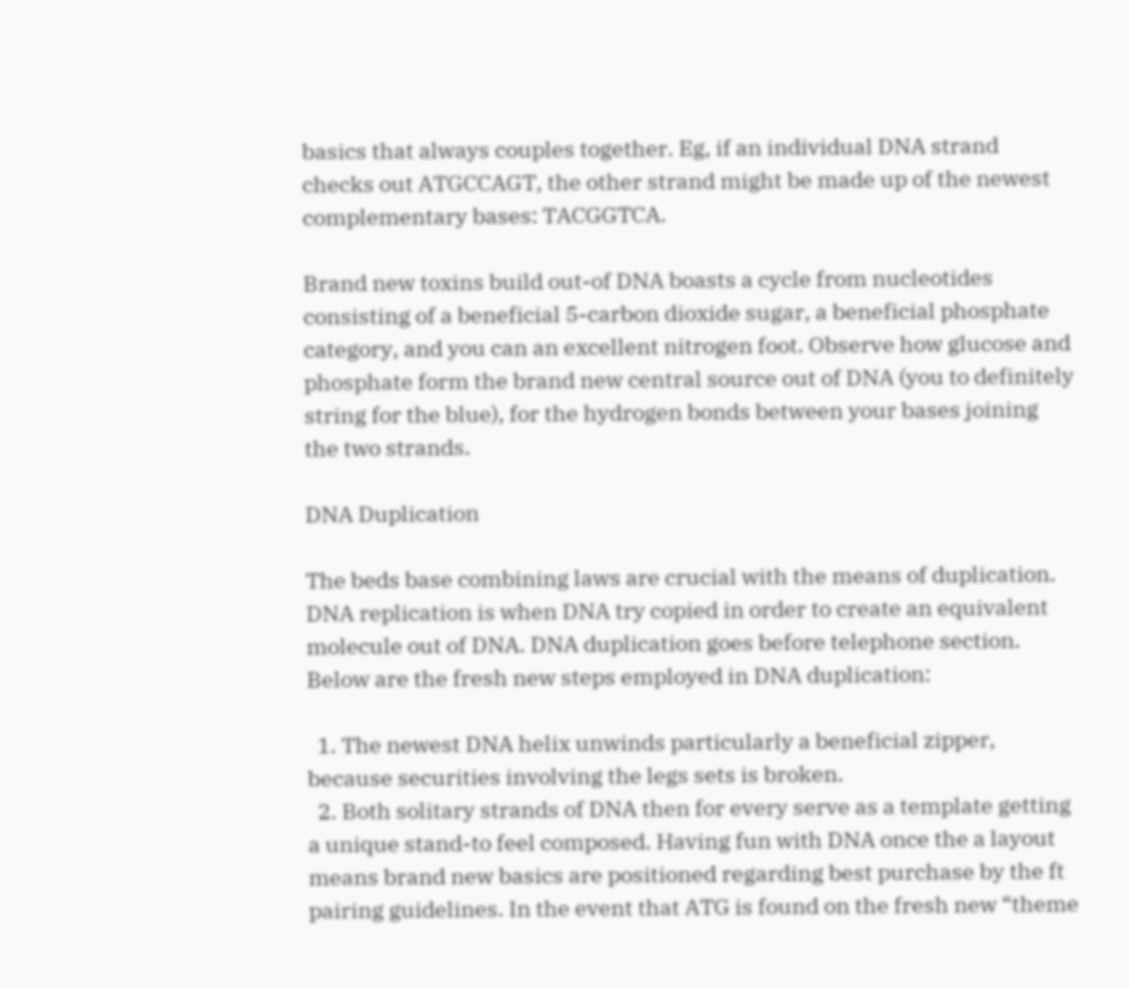basics that always couples together. Eg, if an individual DNA strand checks out ATGCCAGT, the other strand might be made up of the newest complementary bases: TACGGTCA.

Brand new toxins build out-of DNA boasts a cycle from nucleotides consisting of a beneficial 5-carbon dioxide sugar, a beneficial phosphate category, and you can an excellent nitrogen foot. Observe how glucose and phosphate form the brand new central source out of DNA (you to definitely string for the blue), for the hydrogen bonds between your bases joining the two strands.

DNA Duplication

The beds base combining laws are crucial with the means of duplication. DNA replication is when DNA try copied in order to create an equivalent molecule out of DNA. DNA duplication goes before telephone section. Below are the fresh new steps employed in DNA duplication:

  1. The newest DNA helix unwinds particularly a beneficial zipper, because securities involving the legs sets is broken.
  2. Both solitary strands of DNA then for every serve as a template getting a unique stand-to feel composed. Having fun with DNA once the a layout means brand new basics are positioned regarding best purchase by the ft pairing guidelines. In the event that ATG is found on the fresh new “theme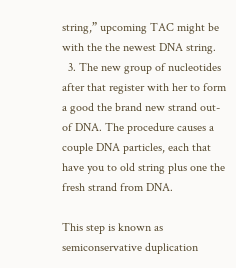string,” upcoming TAC might be with the the newest DNA string.
  3. The new group of nucleotides after that register with her to form a good the brand new strand out-of DNA. The procedure causes a couple DNA particles, each that have you to old string plus one the fresh strand from DNA.

This step is known as semiconservative duplication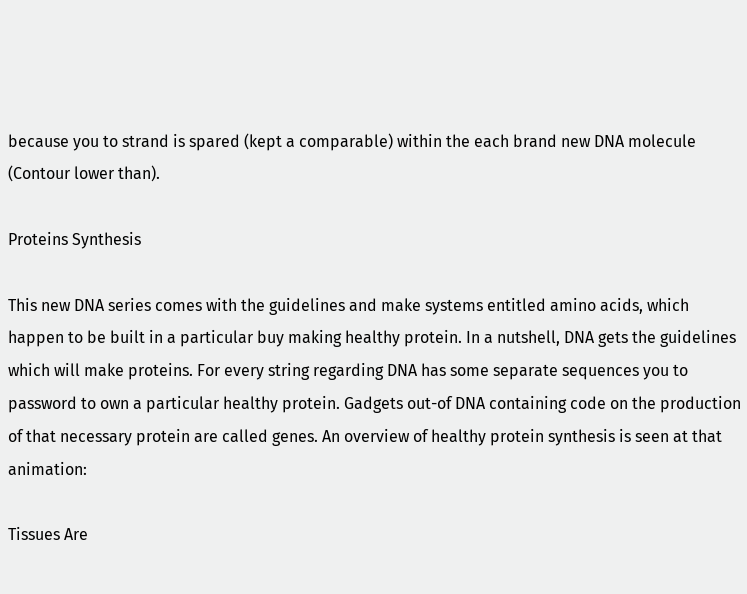because you to strand is spared (kept a comparable) within the each brand new DNA molecule (Contour lower than).

Proteins Synthesis

This new DNA series comes with the guidelines and make systems entitled amino acids, which happen to be built in a particular buy making healthy protein. In a nutshell, DNA gets the guidelines which will make proteins. For every string regarding DNA has some separate sequences you to password to own a particular healthy protein. Gadgets out-of DNA containing code on the production of that necessary protein are called genes. An overview of healthy protein synthesis is seen at that animation:

Tissues Are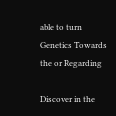able to turn Genetics Towards the or Regarding

Discover in the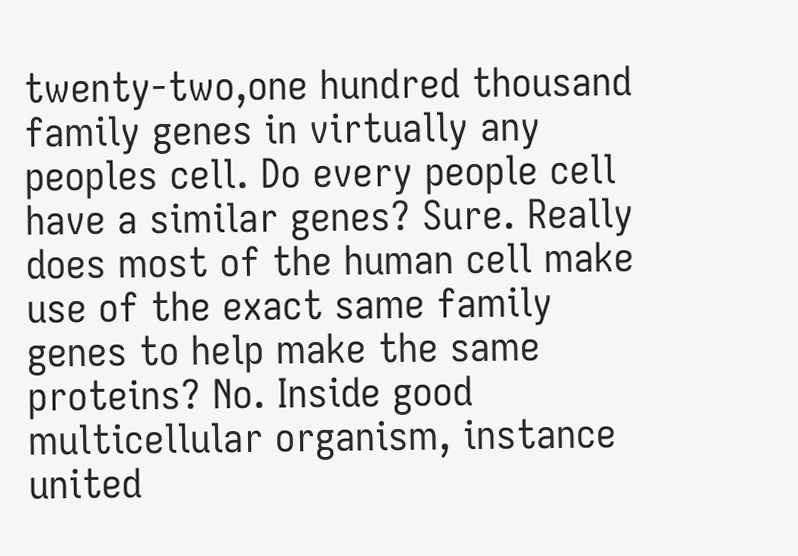twenty-two,one hundred thousand family genes in virtually any peoples cell. Do every people cell have a similar genes? Sure. Really does most of the human cell make use of the exact same family genes to help make the same proteins? No. Inside good multicellular organism, instance united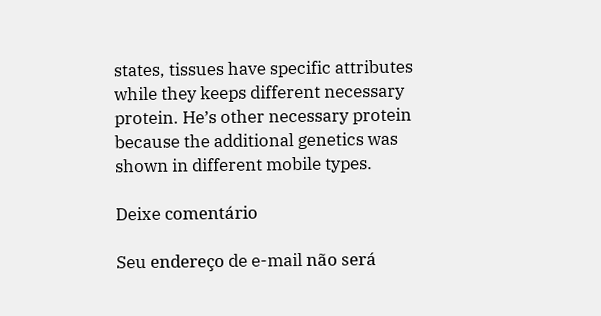states, tissues have specific attributes while they keeps different necessary protein. He’s other necessary protein because the additional genetics was shown in different mobile types.

Deixe comentário

Seu endereço de e-mail não será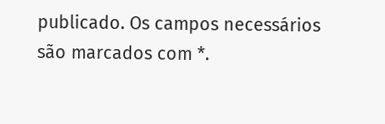publicado. Os campos necessários são marcados com *.